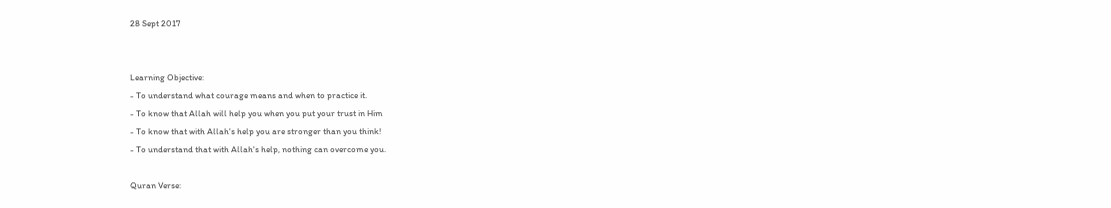28 Sept 2017


Learning Objective:
- To understand what courage means and when to practice it.
- To know that Allah will help you when you put your trust in Him
- To know that with Allah's help you are stronger than you think!
- To understand that with Allah's help, nothing can overcome you.

Quran Verse: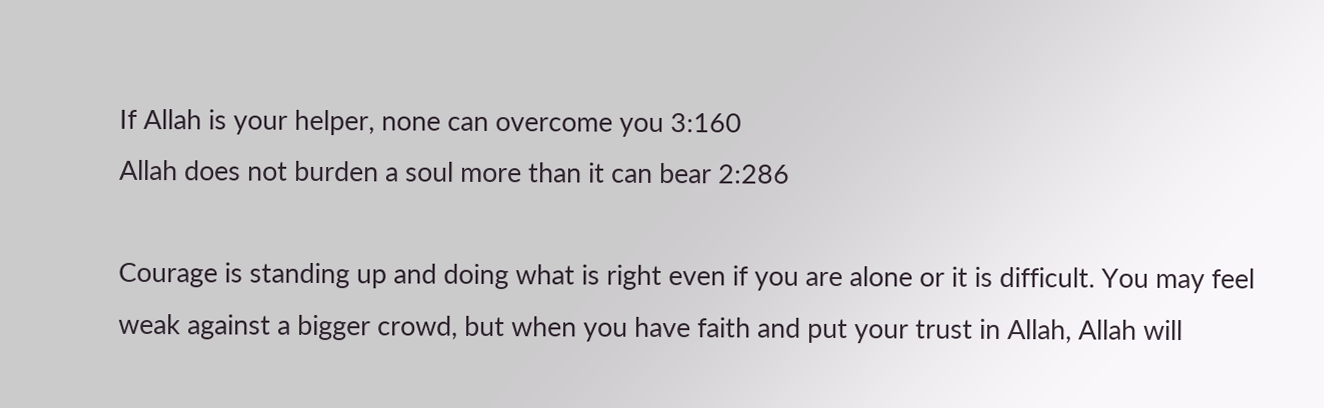If Allah is your helper, none can overcome you 3:160
Allah does not burden a soul more than it can bear 2:286

Courage is standing up and doing what is right even if you are alone or it is difficult. You may feel weak against a bigger crowd, but when you have faith and put your trust in Allah, Allah will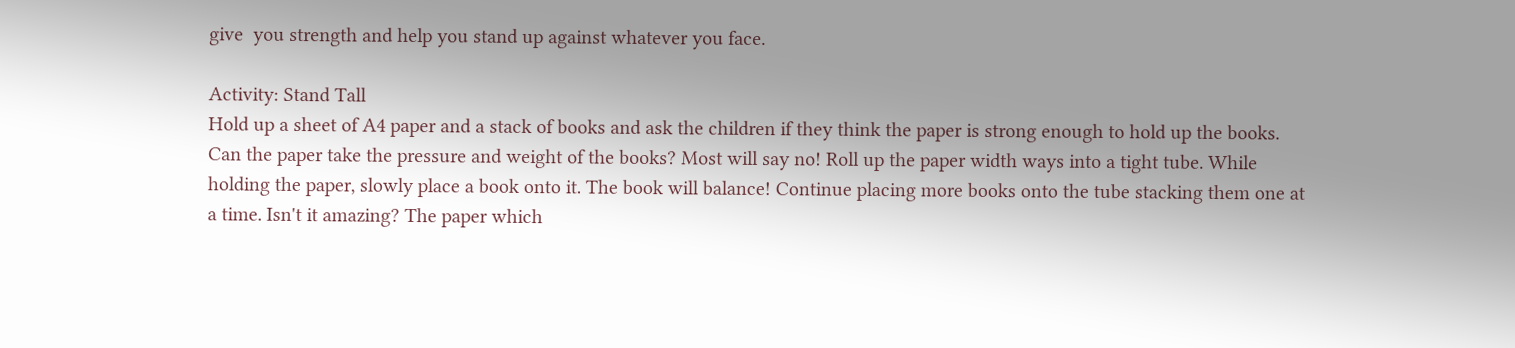give  you strength and help you stand up against whatever you face.

Activity: Stand Tall
Hold up a sheet of A4 paper and a stack of books and ask the children if they think the paper is strong enough to hold up the books. Can the paper take the pressure and weight of the books? Most will say no! Roll up the paper width ways into a tight tube. While holding the paper, slowly place a book onto it. The book will balance! Continue placing more books onto the tube stacking them one at a time. Isn't it amazing? The paper which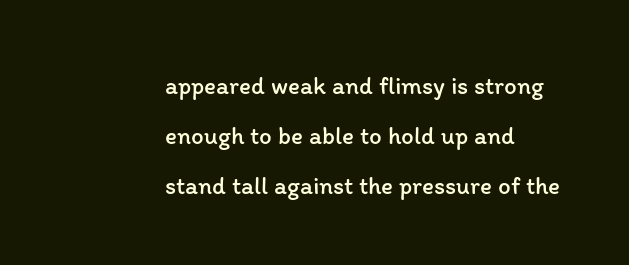appeared weak and flimsy is strong enough to be able to hold up and stand tall against the pressure of the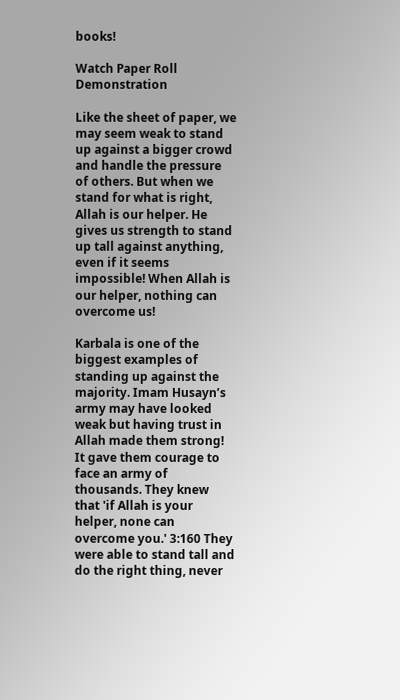books!

Watch Paper Roll Demonstration

Like the sheet of paper, we may seem weak to stand up against a bigger crowd and handle the pressure of others. But when we stand for what is right, Allah is our helper. He gives us strength to stand up tall against anything, even if it seems impossible! When Allah is our helper, nothing can overcome us!

Karbala is one of the biggest examples of standing up against the majority. Imam Husayn’s army may have looked weak but having trust in Allah made them strong! It gave them courage to face an army of thousands. They knew that 'if Allah is your helper, none can overcome you.' 3:160 They were able to stand tall and do the right thing, never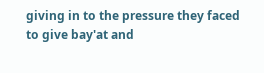giving in to the pressure they faced to give bay'at and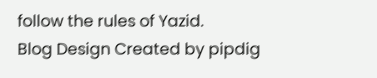follow the rules of Yazid.
Blog Design Created by pipdig